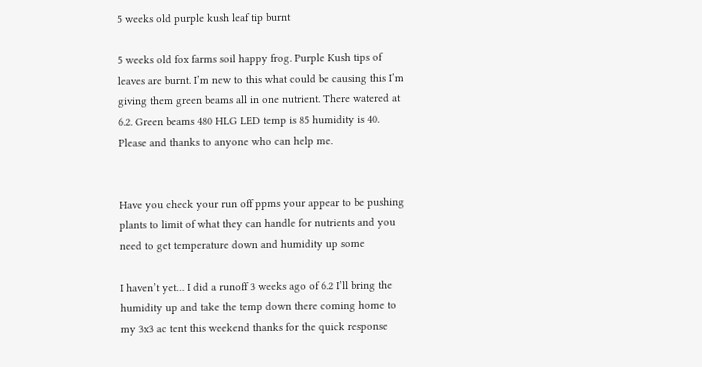5 weeks old purple kush leaf tip burnt

5 weeks old fox farms soil happy frog. Purple Kush tips of leaves are burnt. I’m new to this what could be causing this I’m giving them green beams all in one nutrient. There watered at 6.2. Green beams 480 HLG LED temp is 85 humidity is 40. Please and thanks to anyone who can help me.


Have you check your run off ppms your appear to be pushing plants to limit of what they can handle for nutrients and you need to get temperature down and humidity up some

I haven’t yet… I did a runoff 3 weeks ago of 6.2 I’ll bring the humidity up and take the temp down there coming home to my 3x3 ac tent this weekend thanks for the quick response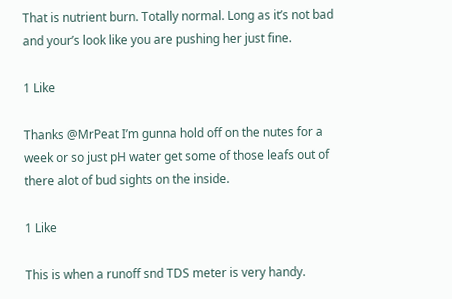That is nutrient burn. Totally normal. Long as it’s not bad and your’s look like you are pushing her just fine.

1 Like

Thanks @MrPeat I’m gunna hold off on the nutes for a week or so just pH water get some of those leafs out of there alot of bud sights on the inside.

1 Like

This is when a runoff snd TDS meter is very handy.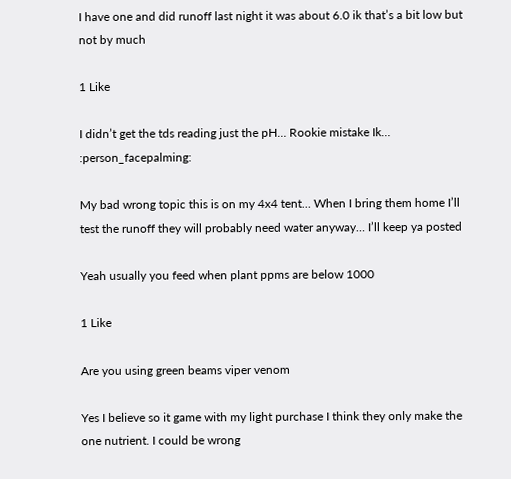I have one and did runoff last night it was about 6.0 ik that’s a bit low but not by much

1 Like

I didn’t get the tds reading just the pH… Rookie mistake Ik… :person_facepalming:

My bad wrong topic this is on my 4x4 tent… When I bring them home I’ll test the runoff they will probably need water anyway… I’ll keep ya posted

Yeah usually you feed when plant ppms are below 1000

1 Like

Are you using green beams viper venom

Yes I believe so it game with my light purchase I think they only make the one nutrient. I could be wrong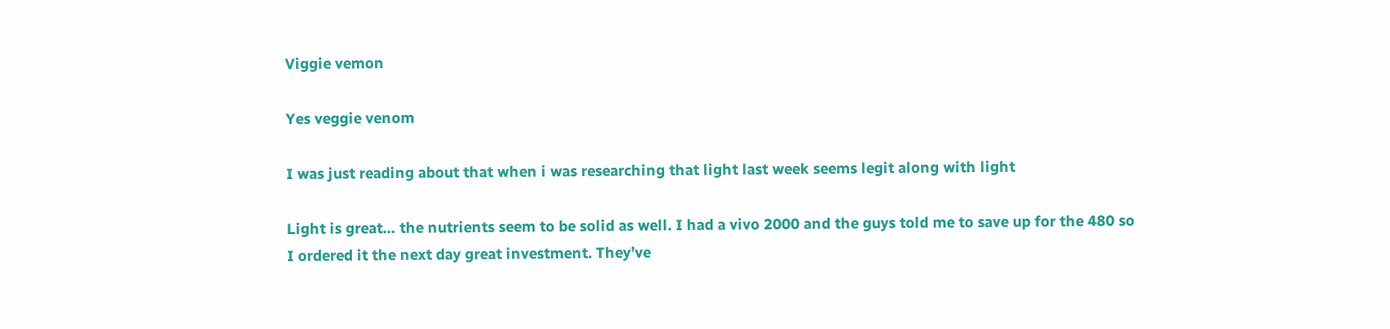Viggie vemon

Yes veggie venom

I was just reading about that when i was researching that light last week seems legit along with light

Light is great… the nutrients seem to be solid as well. I had a vivo 2000 and the guys told me to save up for the 480 so I ordered it the next day great investment. They’ve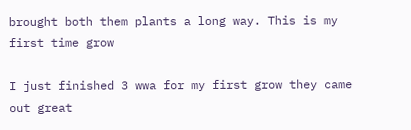brought both them plants a long way. This is my first time grow

I just finished 3 wwa for my first grow they came out great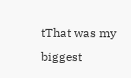tThat was my biggest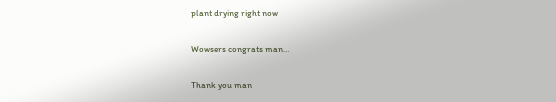plant drying right now

Wowsers congrats man…

Thank you man